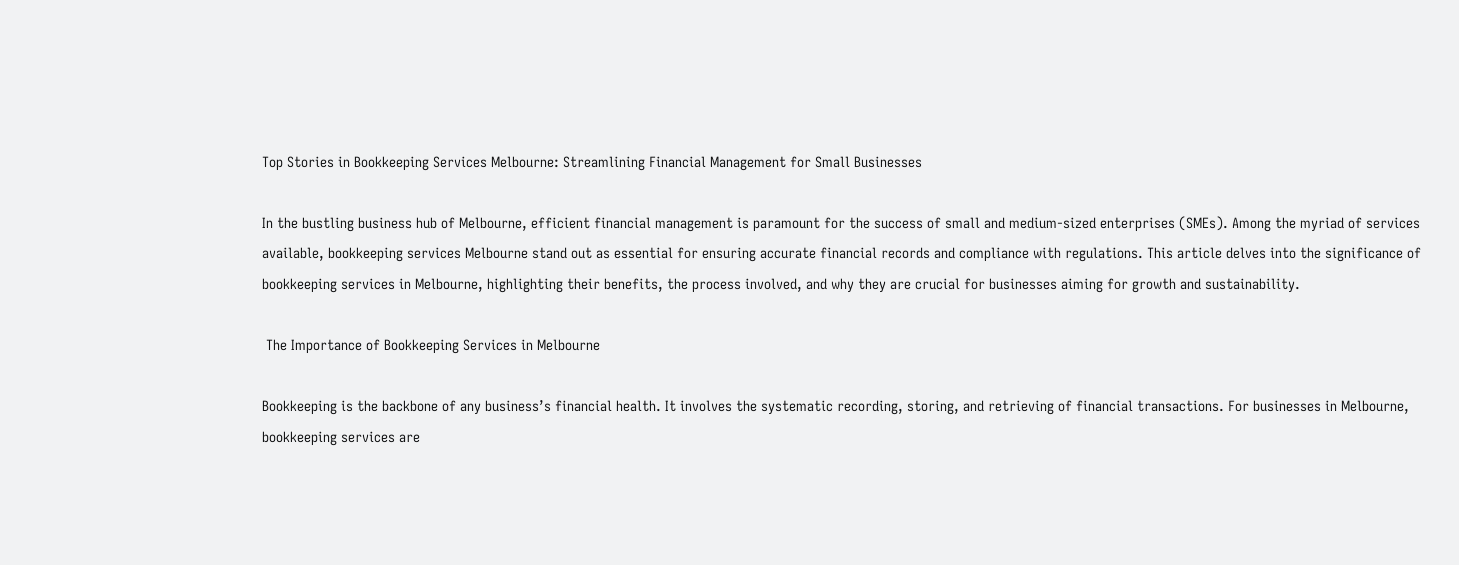Top Stories in Bookkeeping Services Melbourne: Streamlining Financial Management for Small Businesses

In the bustling business hub of Melbourne, efficient financial management is paramount for the success of small and medium-sized enterprises (SMEs). Among the myriad of services available, bookkeeping services Melbourne stand out as essential for ensuring accurate financial records and compliance with regulations. This article delves into the significance of bookkeeping services in Melbourne, highlighting their benefits, the process involved, and why they are crucial for businesses aiming for growth and sustainability.

 The Importance of Bookkeeping Services in Melbourne

Bookkeeping is the backbone of any business’s financial health. It involves the systematic recording, storing, and retrieving of financial transactions. For businesses in Melbourne, bookkeeping services are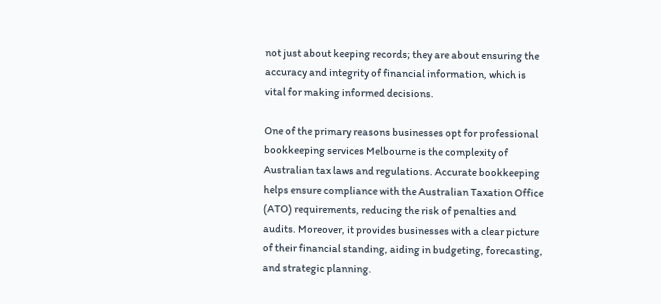not just about keeping records; they are about ensuring the accuracy and integrity of financial information, which is vital for making informed decisions.

One of the primary reasons businesses opt for professional bookkeeping services Melbourne is the complexity of Australian tax laws and regulations. Accurate bookkeeping helps ensure compliance with the Australian Taxation Office (ATO) requirements, reducing the risk of penalties and audits. Moreover, it provides businesses with a clear picture of their financial standing, aiding in budgeting, forecasting, and strategic planning.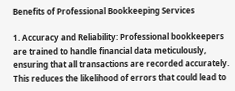Benefits of Professional Bookkeeping Services

1. Accuracy and Reliability: Professional bookkeepers are trained to handle financial data meticulously, ensuring that all transactions are recorded accurately. This reduces the likelihood of errors that could lead to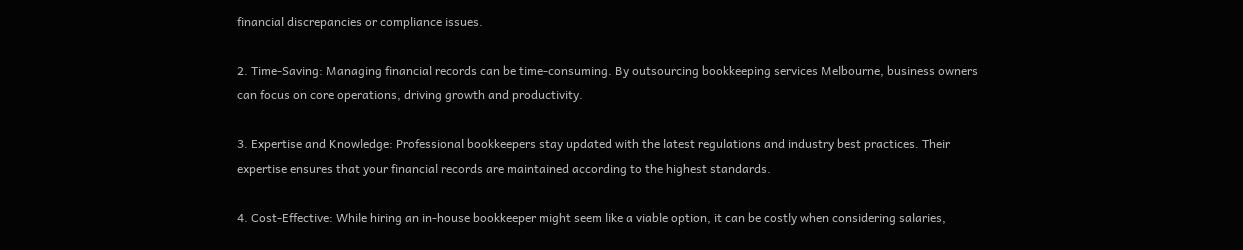financial discrepancies or compliance issues.

2. Time-Saving: Managing financial records can be time-consuming. By outsourcing bookkeeping services Melbourne, business owners can focus on core operations, driving growth and productivity.

3. Expertise and Knowledge: Professional bookkeepers stay updated with the latest regulations and industry best practices. Their expertise ensures that your financial records are maintained according to the highest standards.

4. Cost-Effective: While hiring an in-house bookkeeper might seem like a viable option, it can be costly when considering salaries,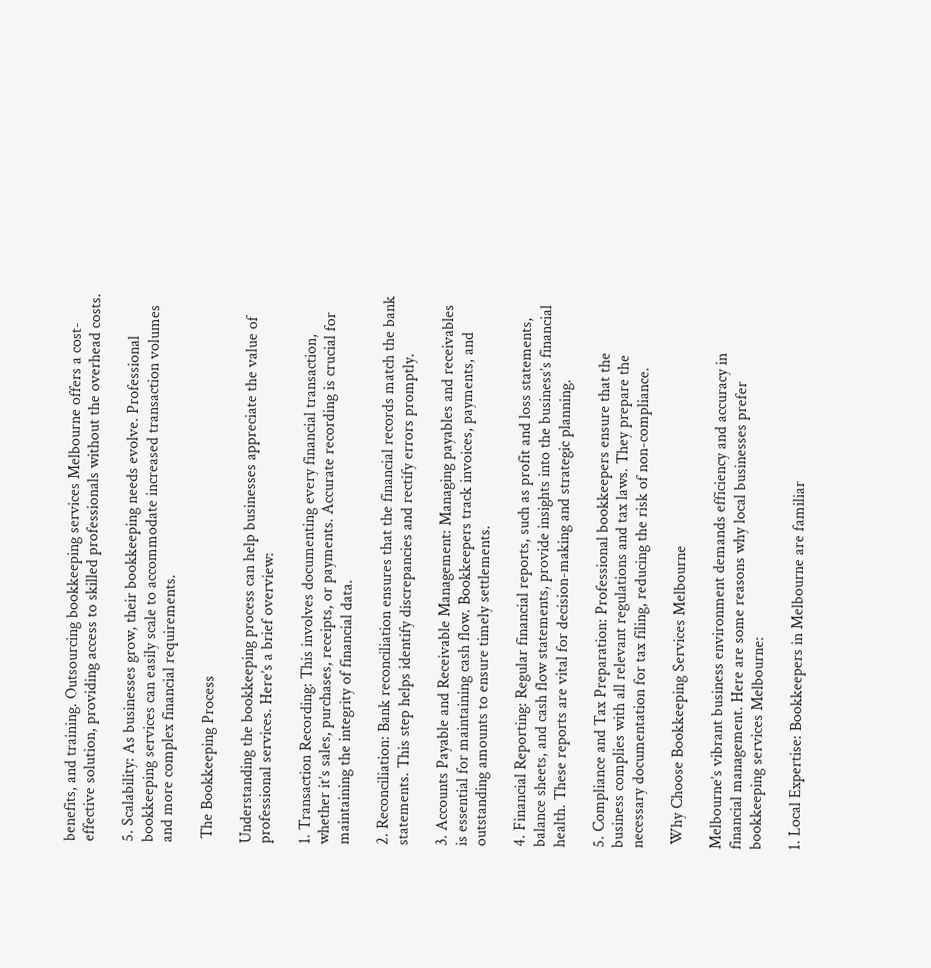benefits, and training. Outsourcing bookkeeping services Melbourne offers a cost-effective solution, providing access to skilled professionals without the overhead costs.

5. Scalability: As businesses grow, their bookkeeping needs evolve. Professional bookkeeping services can easily scale to accommodate increased transaction volumes and more complex financial requirements.

 The Bookkeeping Process

Understanding the bookkeeping process can help businesses appreciate the value of professional services. Here’s a brief overview:

1. Transaction Recording: This involves documenting every financial transaction, whether it’s sales, purchases, receipts, or payments. Accurate recording is crucial for maintaining the integrity of financial data.

2. Reconciliation: Bank reconciliation ensures that the financial records match the bank statements. This step helps identify discrepancies and rectify errors promptly.

3. Accounts Payable and Receivable Management: Managing payables and receivables is essential for maintaining cash flow. Bookkeepers track invoices, payments, and outstanding amounts to ensure timely settlements.

4. Financial Reporting: Regular financial reports, such as profit and loss statements, balance sheets, and cash flow statements, provide insights into the business’s financial health. These reports are vital for decision-making and strategic planning.

5. Compliance and Tax Preparation: Professional bookkeepers ensure that the business complies with all relevant regulations and tax laws. They prepare the necessary documentation for tax filing, reducing the risk of non-compliance.

 Why Choose Bookkeeping Services Melbourne

Melbourne’s vibrant business environment demands efficiency and accuracy in financial management. Here are some reasons why local businesses prefer bookkeeping services Melbourne:

1. Local Expertise: Bookkeepers in Melbourne are familiar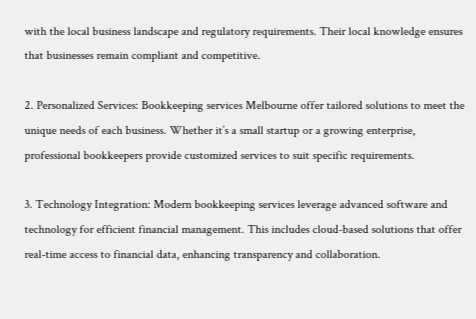with the local business landscape and regulatory requirements. Their local knowledge ensures that businesses remain compliant and competitive.

2. Personalized Services: Bookkeeping services Melbourne offer tailored solutions to meet the unique needs of each business. Whether it’s a small startup or a growing enterprise, professional bookkeepers provide customized services to suit specific requirements.

3. Technology Integration: Modern bookkeeping services leverage advanced software and technology for efficient financial management. This includes cloud-based solutions that offer real-time access to financial data, enhancing transparency and collaboration.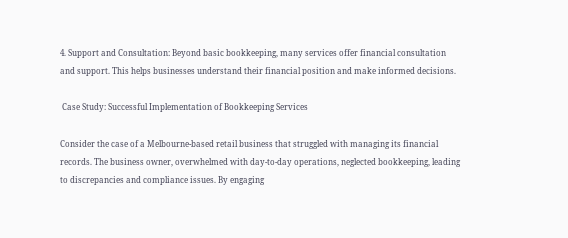4. Support and Consultation: Beyond basic bookkeeping, many services offer financial consultation and support. This helps businesses understand their financial position and make informed decisions.

 Case Study: Successful Implementation of Bookkeeping Services

Consider the case of a Melbourne-based retail business that struggled with managing its financial records. The business owner, overwhelmed with day-to-day operations, neglected bookkeeping, leading to discrepancies and compliance issues. By engaging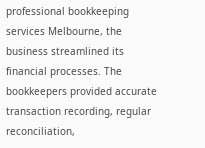professional bookkeeping services Melbourne, the business streamlined its financial processes. The bookkeepers provided accurate transaction recording, regular reconciliation,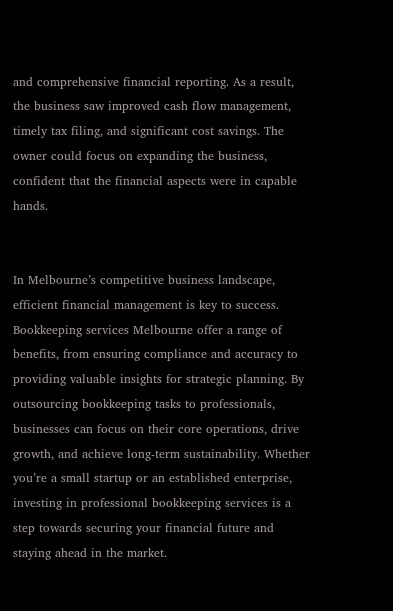and comprehensive financial reporting. As a result, the business saw improved cash flow management, timely tax filing, and significant cost savings. The owner could focus on expanding the business, confident that the financial aspects were in capable hands.


In Melbourne’s competitive business landscape, efficient financial management is key to success. Bookkeeping services Melbourne offer a range of benefits, from ensuring compliance and accuracy to providing valuable insights for strategic planning. By outsourcing bookkeeping tasks to professionals, businesses can focus on their core operations, drive growth, and achieve long-term sustainability. Whether you’re a small startup or an established enterprise, investing in professional bookkeeping services is a step towards securing your financial future and staying ahead in the market.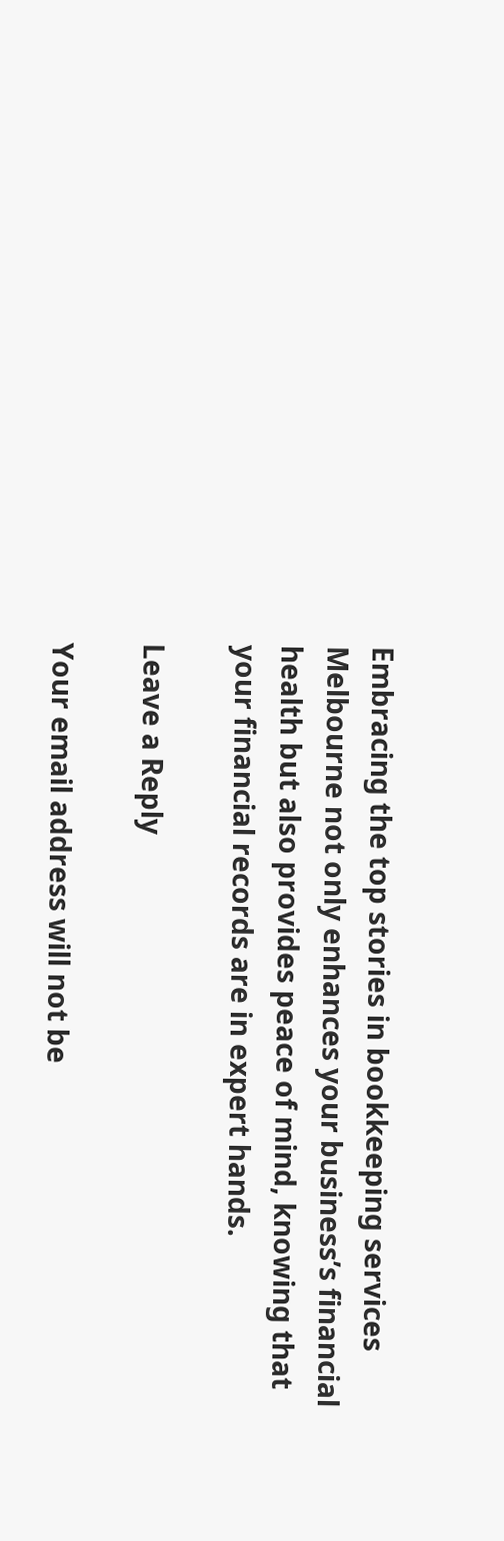Embracing the top stories in bookkeeping services Melbourne not only enhances your business’s financial health but also provides peace of mind, knowing that your financial records are in expert hands.

Leave a Reply

Your email address will not be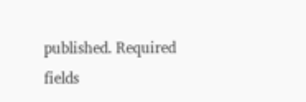published. Required fields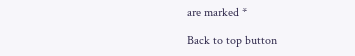are marked *

Back to top button